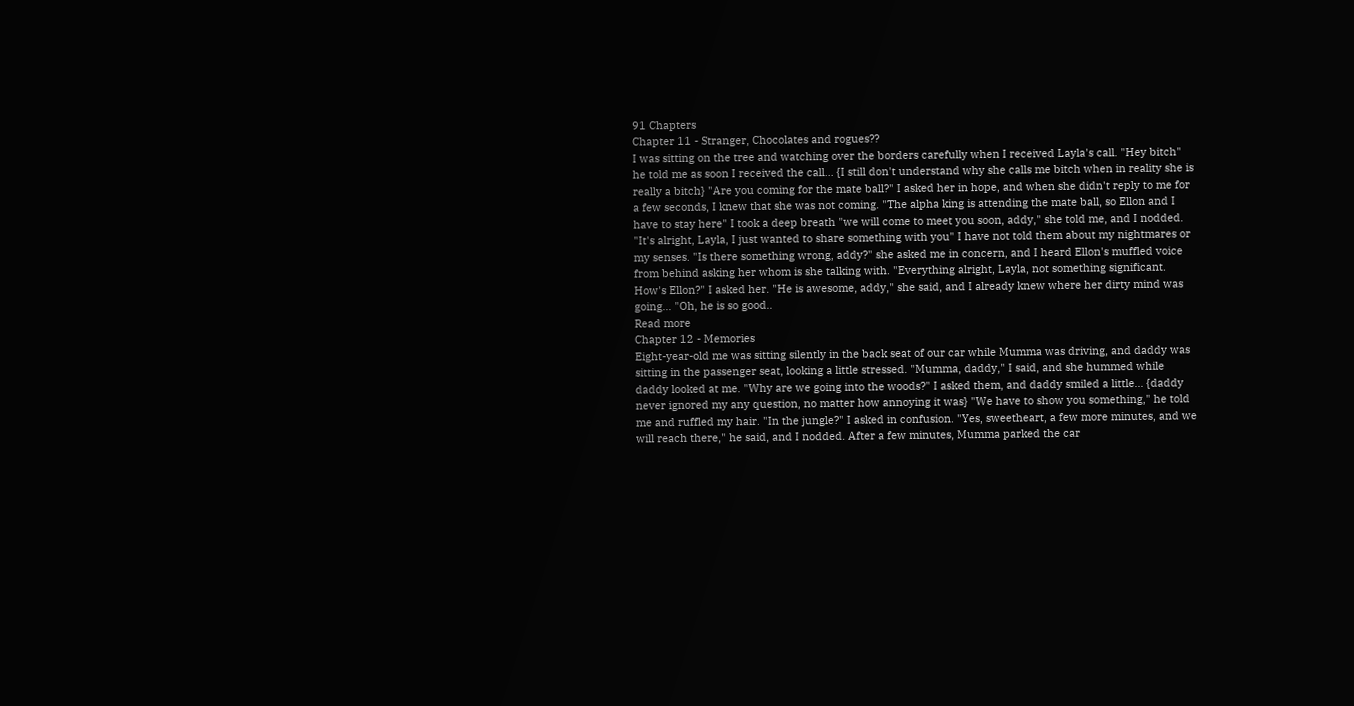91 Chapters
Chapter 11 - Stranger, Chocolates and rogues??
I was sitting on the tree and watching over the borders carefully when I received Layla's call. "Hey bitch" he told me as soon I received the call... {I still don't understand why she calls me bitch when in reality she is really a bitch} "Are you coming for the mate ball?" I asked her in hope, and when she didn't reply to me for a few seconds, I knew that she was not coming. "The alpha king is attending the mate ball, so Ellon and I have to stay here" I took a deep breath "we will come to meet you soon, addy," she told me, and I nodded. "It's alright, Layla, I just wanted to share something with you" I have not told them about my nightmares or my senses. "Is there something wrong, addy?" she asked me in concern, and I heard Ellon's muffled voice from behind asking her whom is she talking with. "Everything alright, Layla, not something significant. How's Ellon?" I asked her. "He is awesome, addy," she said, and I already knew where her dirty mind was going... "Oh, he is so good..
Read more
Chapter 12 - Memories
Eight-year-old me was sitting silently in the back seat of our car while Mumma was driving, and daddy was sitting in the passenger seat, looking a little stressed. "Mumma, daddy," I said, and she hummed while daddy looked at me. "Why are we going into the woods?" I asked them, and daddy smiled a little... {daddy never ignored my any question, no matter how annoying it was} "We have to show you something," he told me and ruffled my hair. "In the jungle?" I asked in confusion. "Yes, sweetheart, a few more minutes, and we will reach there," he said, and I nodded. After a few minutes, Mumma parked the car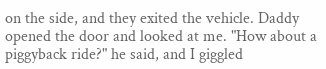on the side, and they exited the vehicle. Daddy opened the door and looked at me. "How about a piggyback ride?" he said, and I giggled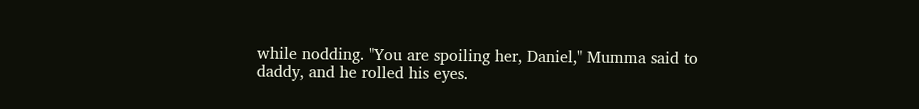while nodding. "You are spoiling her, Daniel," Mumma said to daddy, and he rolled his eyes.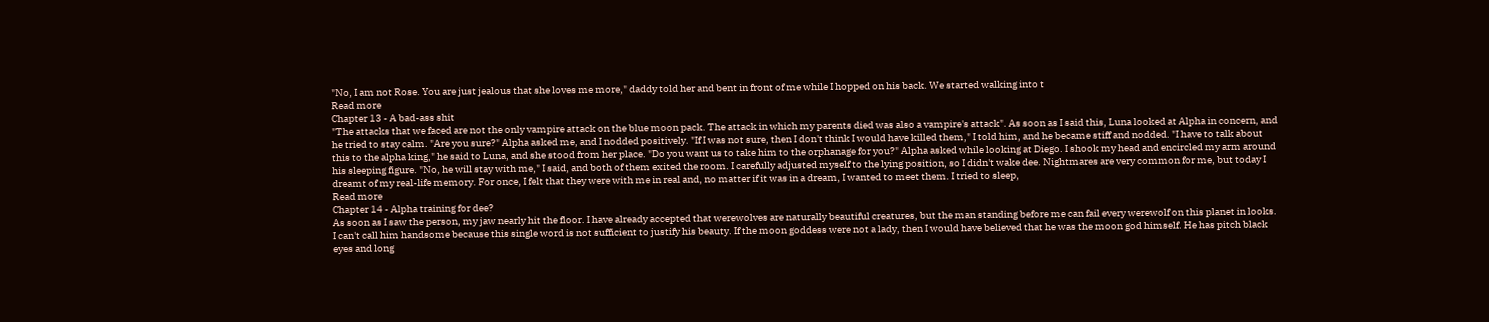"No, I am not Rose. You are just jealous that she loves me more," daddy told her and bent in front of me while I hopped on his back. We started walking into t
Read more
Chapter 13 - A bad-ass shit
"The attacks that we faced are not the only vampire attack on the blue moon pack. The attack in which my parents died was also a vampire's attack". As soon as I said this, Luna looked at Alpha in concern, and he tried to stay calm. "Are you sure?" Alpha asked me, and I nodded positively. "If I was not sure, then I don't think I would have killed them," I told him, and he became stiff and nodded. "I have to talk about this to the alpha king," he said to Luna, and she stood from her place. "Do you want us to take him to the orphanage for you?" Alpha asked while looking at Diego. I shook my head and encircled my arm around his sleeping figure. "No, he will stay with me," I said, and both of them exited the room. I carefully adjusted myself to the lying position, so I didn't wake dee. Nightmares are very common for me, but today I dreamt of my real-life memory. For once, I felt that they were with me in real and, no matter if it was in a dream, I wanted to meet them. I tried to sleep,
Read more
Chapter 14 - Alpha training for dee?
As soon as I saw the person, my jaw nearly hit the floor. I have already accepted that werewolves are naturally beautiful creatures, but the man standing before me can fail every werewolf on this planet in looks. I can't call him handsome because this single word is not sufficient to justify his beauty. If the moon goddess were not a lady, then I would have believed that he was the moon god himself. He has pitch black eyes and long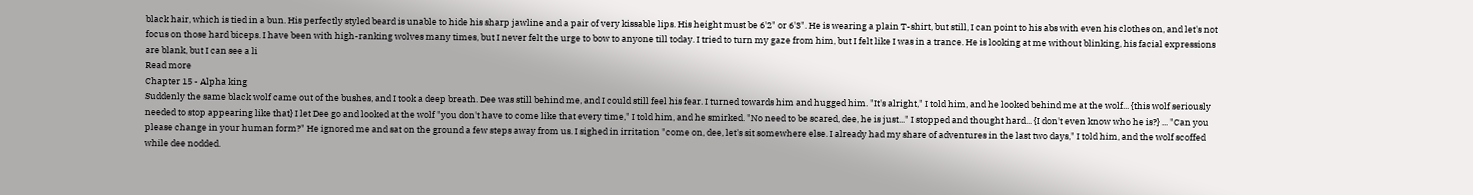black hair, which is tied in a bun. His perfectly styled beard is unable to hide his sharp jawline and a pair of very kissable lips. His height must be 6'2" or 6'3". He is wearing a plain T-shirt, but still, I can point to his abs with even his clothes on, and let's not focus on those hard biceps. I have been with high-ranking wolves many times, but I never felt the urge to bow to anyone till today. I tried to turn my gaze from him, but I felt like I was in a trance. He is looking at me without blinking, his facial expressions are blank, but I can see a li
Read more
Chapter 15 - Alpha king
Suddenly the same black wolf came out of the bushes, and I took a deep breath. Dee was still behind me, and I could still feel his fear. I turned towards him and hugged him. "It's alright," I told him, and he looked behind me at the wolf... {this wolf seriously needed to stop appearing like that} I let Dee go and looked at the wolf "you don't have to come like that every time," I told him, and he smirked. "No need to be scared, dee, he is just..." I stopped and thought hard... {I don't even know who he is?} ... "Can you please change in your human form?" He ignored me and sat on the ground a few steps away from us. I sighed in irritation "come on, dee, let's sit somewhere else. I already had my share of adventures in the last two days," I told him, and the wolf scoffed while dee nodded.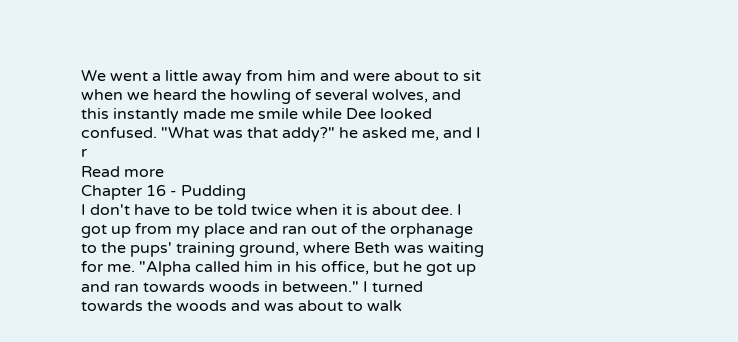We went a little away from him and were about to sit when we heard the howling of several wolves, and this instantly made me smile while Dee looked confused. "What was that addy?" he asked me, and I r
Read more
Chapter 16 - Pudding
I don't have to be told twice when it is about dee. I got up from my place and ran out of the orphanage to the pups' training ground, where Beth was waiting for me. "Alpha called him in his office, but he got up and ran towards woods in between." I turned towards the woods and was about to walk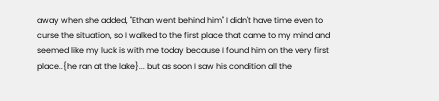away when she added, "Ethan went behind him" I didn't have time even to curse the situation, so I walked to the first place that came to my mind and seemed like my luck is with me today because I found him on the very first place..{he ran at the lake}... but as soon I saw his condition all the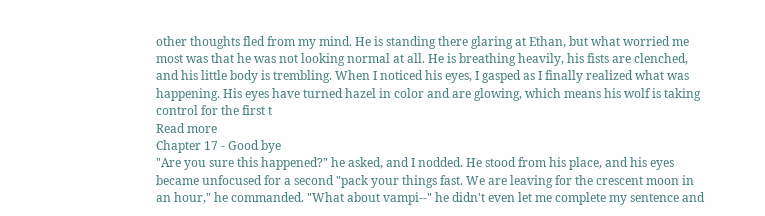other thoughts fled from my mind. He is standing there glaring at Ethan, but what worried me most was that he was not looking normal at all. He is breathing heavily, his fists are clenched, and his little body is trembling. When I noticed his eyes, I gasped as I finally realized what was happening. His eyes have turned hazel in color and are glowing, which means his wolf is taking control for the first t
Read more
Chapter 17 - Good bye
"Are you sure this happened?" he asked, and I nodded. He stood from his place, and his eyes became unfocused for a second "pack your things fast. We are leaving for the crescent moon in an hour," he commanded. "What about vampi--" he didn't even let me complete my sentence and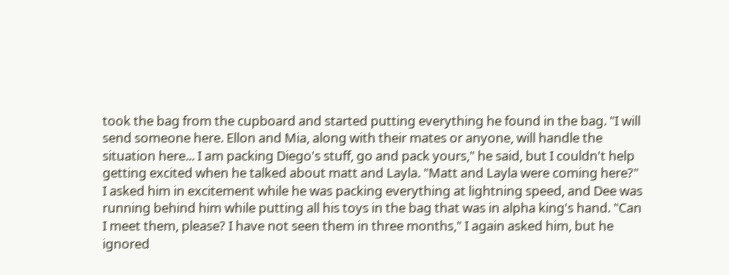took the bag from the cupboard and started putting everything he found in the bag. "I will send someone here. Ellon and Mia, along with their mates or anyone, will handle the situation here... I am packing Diego's stuff, go and pack yours," he said, but I couldn't help getting excited when he talked about matt and Layla. "Matt and Layla were coming here?" I asked him in excitement while he was packing everything at lightning speed, and Dee was running behind him while putting all his toys in the bag that was in alpha king's hand. "Can I meet them, please? I have not seen them in three months," I again asked him, but he ignored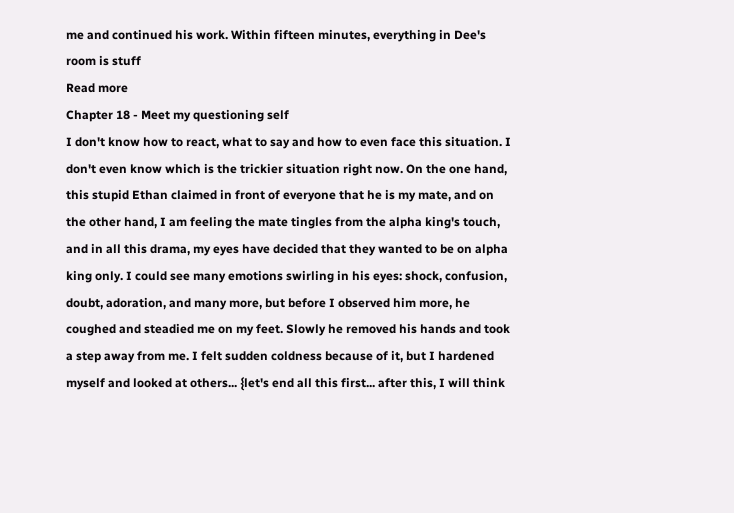me and continued his work. Within fifteen minutes, everything in Dee's room is stuff
Read more
Chapter 18 - Meet my questioning self
I don't know how to react, what to say and how to even face this situation. I don't even know which is the trickier situation right now. On the one hand, this stupid Ethan claimed in front of everyone that he is my mate, and on the other hand, I am feeling the mate tingles from the alpha king's touch, and in all this drama, my eyes have decided that they wanted to be on alpha king only. I could see many emotions swirling in his eyes: shock, confusion, doubt, adoration, and many more, but before I observed him more, he coughed and steadied me on my feet. Slowly he removed his hands and took a step away from me. I felt sudden coldness because of it, but I hardened myself and looked at others... {let's end all this first... after this, I will think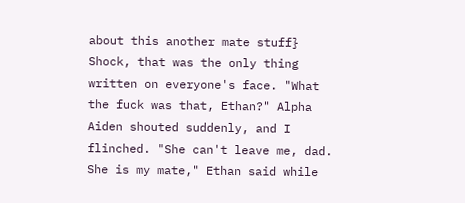about this another mate stuff} Shock, that was the only thing written on everyone's face. "What the fuck was that, Ethan?" Alpha Aiden shouted suddenly, and I flinched. "She can't leave me, dad. She is my mate," Ethan said while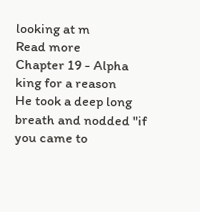looking at m
Read more
Chapter 19 - Alpha king for a reason
He took a deep long breath and nodded "if you came to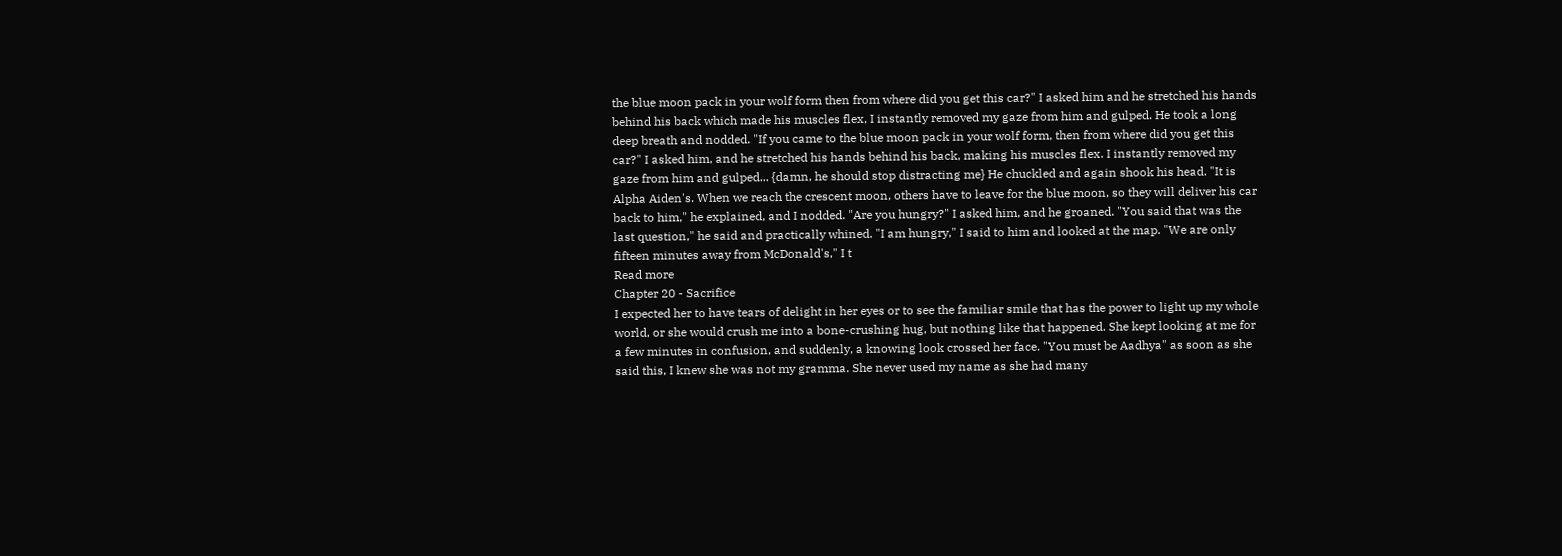the blue moon pack in your wolf form then from where did you get this car?" I asked him and he stretched his hands behind his back which made his muscles flex, I instantly removed my gaze from him and gulped. He took a long deep breath and nodded. "If you came to the blue moon pack in your wolf form, then from where did you get this car?" I asked him, and he stretched his hands behind his back, making his muscles flex. I instantly removed my gaze from him and gulped... {damn, he should stop distracting me} He chuckled and again shook his head. "It is Alpha Aiden's. When we reach the crescent moon, others have to leave for the blue moon, so they will deliver his car back to him," he explained, and I nodded. "Are you hungry?" I asked him, and he groaned. "You said that was the last question," he said and practically whined. "I am hungry," I said to him and looked at the map. "We are only fifteen minutes away from McDonald's," I t
Read more
Chapter 20 - Sacrifice
I expected her to have tears of delight in her eyes or to see the familiar smile that has the power to light up my whole world, or she would crush me into a bone-crushing hug, but nothing like that happened. She kept looking at me for a few minutes in confusion, and suddenly, a knowing look crossed her face. "You must be Aadhya" as soon as she said this, I knew she was not my gramma. She never used my name as she had many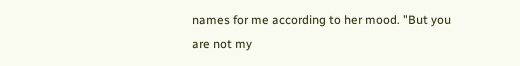names for me according to her mood. "But you are not my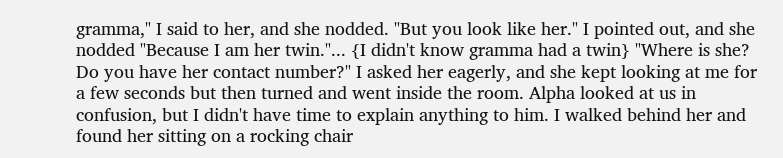gramma," I said to her, and she nodded. "But you look like her." I pointed out, and she nodded "Because I am her twin."... {I didn't know gramma had a twin} "Where is she? Do you have her contact number?" I asked her eagerly, and she kept looking at me for a few seconds but then turned and went inside the room. Alpha looked at us in confusion, but I didn't have time to explain anything to him. I walked behind her and found her sitting on a rocking chair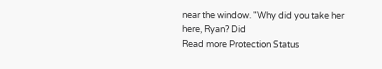near the window. "Why did you take her here, Ryan? Did
Read more Protection Status